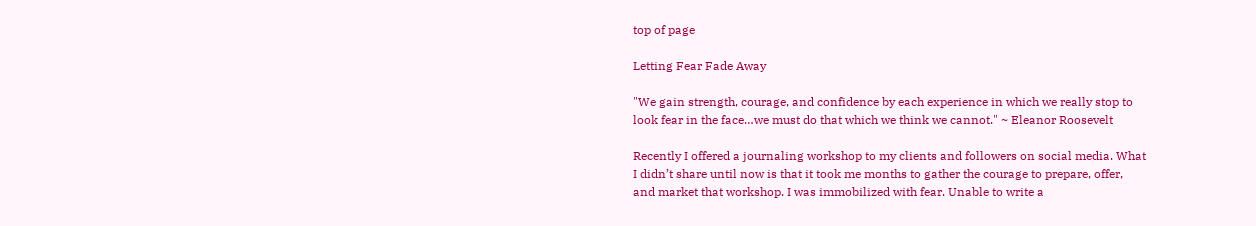top of page

Letting Fear Fade Away

"We gain strength, courage, and confidence by each experience in which we really stop to look fear in the face…we must do that which we think we cannot." ~ Eleanor Roosevelt

Recently I offered a journaling workshop to my clients and followers on social media. What I didn’t share until now is that it took me months to gather the courage to prepare, offer, and market that workshop. I was immobilized with fear. Unable to write a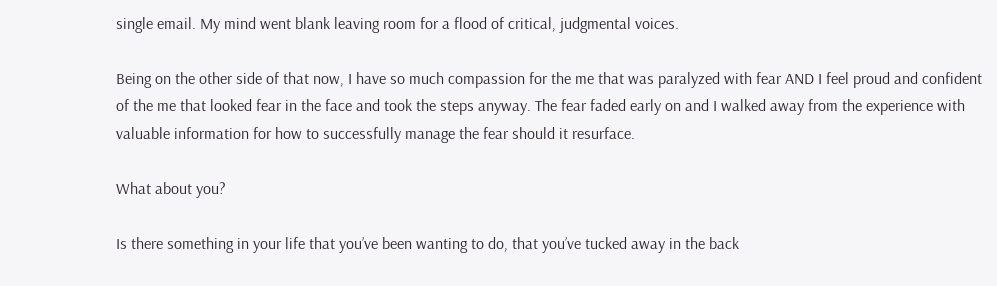single email. My mind went blank leaving room for a flood of critical, judgmental voices.

Being on the other side of that now, I have so much compassion for the me that was paralyzed with fear AND I feel proud and confident of the me that looked fear in the face and took the steps anyway. The fear faded early on and I walked away from the experience with valuable information for how to successfully manage the fear should it resurface.

What about you?

Is there something in your life that you’ve been wanting to do, that you’ve tucked away in the back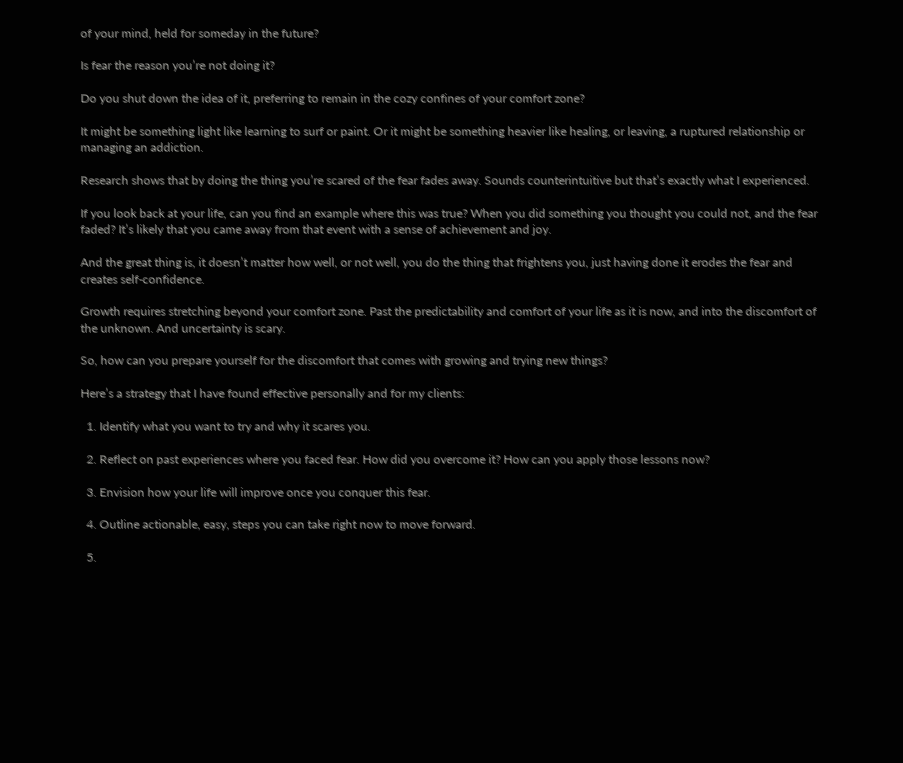of your mind, held for someday in the future?

Is fear the reason you’re not doing it?

Do you shut down the idea of it, preferring to remain in the cozy confines of your comfort zone?

It might be something light like learning to surf or paint. Or it might be something heavier like healing, or leaving, a ruptured relationship or managing an addiction.

Research shows that by doing the thing you’re scared of the fear fades away. Sounds counterintuitive but that’s exactly what I experienced.

If you look back at your life, can you find an example where this was true? When you did something you thought you could not, and the fear faded? It’s likely that you came away from that event with a sense of achievement and joy.

And the great thing is, it doesn’t matter how well, or not well, you do the thing that frightens you, just having done it erodes the fear and creates self-confidence.

Growth requires stretching beyond your comfort zone. Past the predictability and comfort of your life as it is now, and into the discomfort of the unknown. And uncertainty is scary.

So, how can you prepare yourself for the discomfort that comes with growing and trying new things?

Here’s a strategy that I have found effective personally and for my clients:

  1. Identify what you want to try and why it scares you.

  2. Reflect on past experiences where you faced fear. How did you overcome it? How can you apply those lessons now?

  3. Envision how your life will improve once you conquer this fear.

  4. Outline actionable, easy, steps you can take right now to move forward.

  5.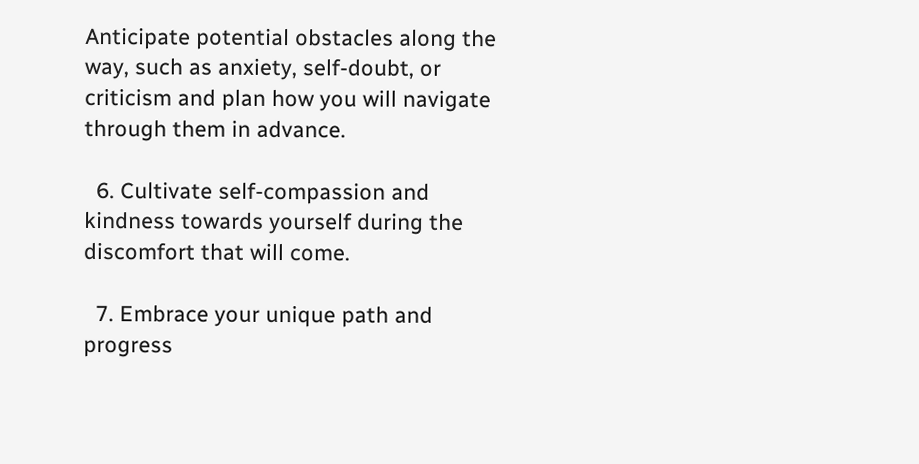Anticipate potential obstacles along the way, such as anxiety, self-doubt, or criticism and plan how you will navigate through them in advance.

  6. Cultivate self-compassion and kindness towards yourself during the discomfort that will come.

  7. Embrace your unique path and progress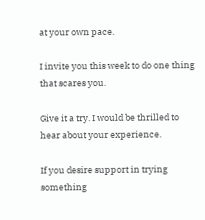at your own pace.

I invite you this week to do one thing that scares you.

Give it a try. I would be thrilled to hear about your experience.

If you desire support in trying something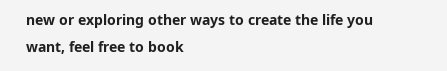new or exploring other ways to create the life you want, feel free to book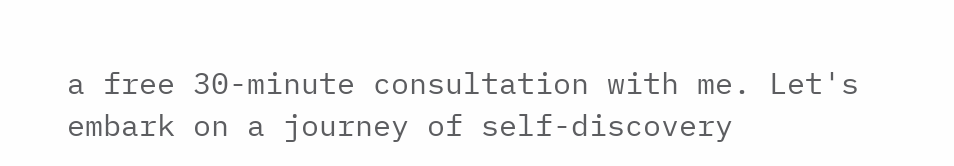a free 30-minute consultation with me. Let's embark on a journey of self-discovery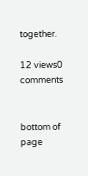together.

12 views0 comments


bottom of page